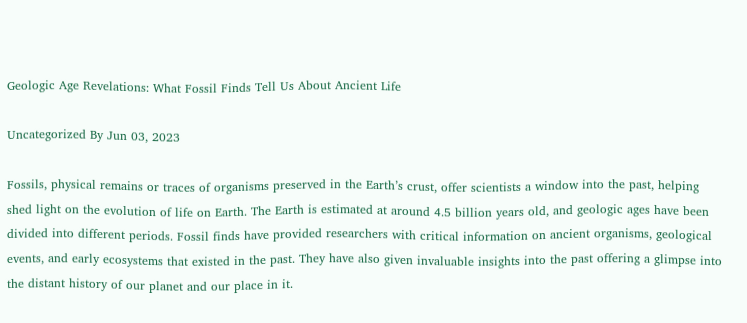Geologic Age Revelations: What Fossil Finds Tell Us About Ancient Life

Uncategorized By Jun 03, 2023

Fossils, physical remains or traces of organisms preserved in the Earth’s crust, offer scientists a window into the past, helping shed light on the evolution of life on Earth. The Earth is estimated at around 4.5 billion years old, and geologic ages have been divided into different periods. Fossil finds have provided researchers with critical information on ancient organisms, geological events, and early ecosystems that existed in the past. They have also given invaluable insights into the past offering a glimpse into the distant history of our planet and our place in it.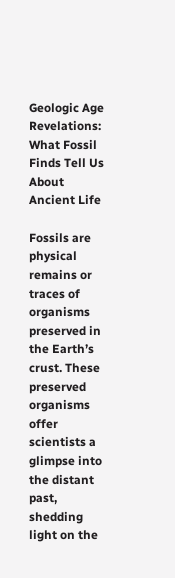Geologic Age Revelations: What Fossil Finds Tell Us About Ancient Life

Fossils are physical remains or traces of organisms preserved in the Earth’s crust. These preserved organisms offer scientists a glimpse into the distant past, shedding light on the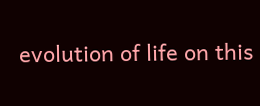evolution of life on this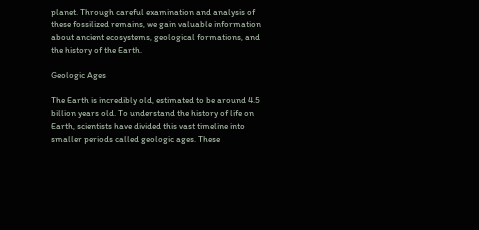planet. Through careful examination and analysis of these fossilized remains, we gain valuable information about ancient ecosystems, geological formations, and the history of the Earth.

Geologic Ages

The Earth is incredibly old, estimated to be around 4.5 billion years old. To understand the history of life on Earth, scientists have divided this vast timeline into smaller periods called geologic ages. These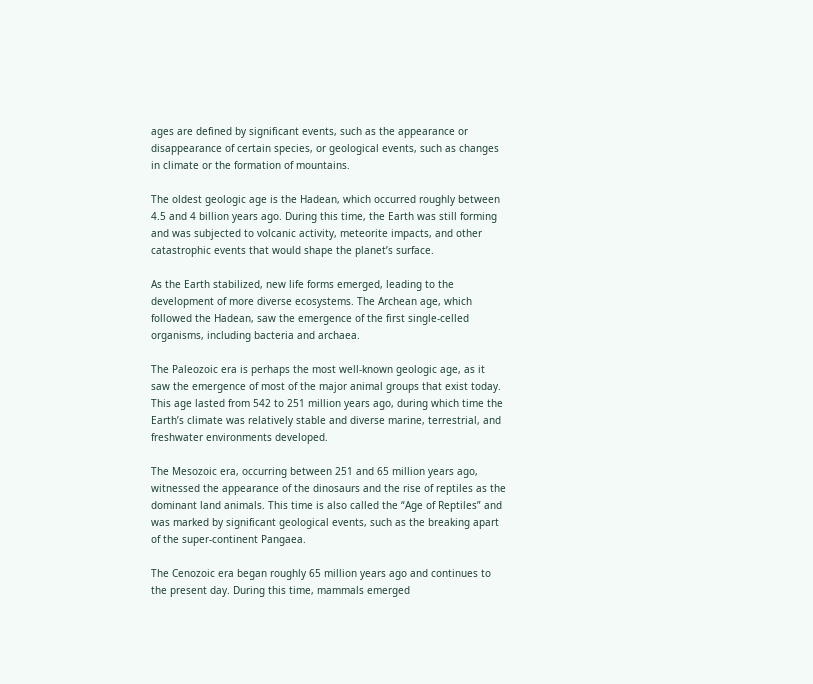ages are defined by significant events, such as the appearance or disappearance of certain species, or geological events, such as changes in climate or the formation of mountains.

The oldest geologic age is the Hadean, which occurred roughly between 4.5 and 4 billion years ago. During this time, the Earth was still forming and was subjected to volcanic activity, meteorite impacts, and other catastrophic events that would shape the planet’s surface.

As the Earth stabilized, new life forms emerged, leading to the development of more diverse ecosystems. The Archean age, which followed the Hadean, saw the emergence of the first single-celled organisms, including bacteria and archaea.

The Paleozoic era is perhaps the most well-known geologic age, as it saw the emergence of most of the major animal groups that exist today. This age lasted from 542 to 251 million years ago, during which time the Earth’s climate was relatively stable and diverse marine, terrestrial, and freshwater environments developed.

The Mesozoic era, occurring between 251 and 65 million years ago, witnessed the appearance of the dinosaurs and the rise of reptiles as the dominant land animals. This time is also called the “Age of Reptiles” and was marked by significant geological events, such as the breaking apart of the super-continent Pangaea.

The Cenozoic era began roughly 65 million years ago and continues to the present day. During this time, mammals emerged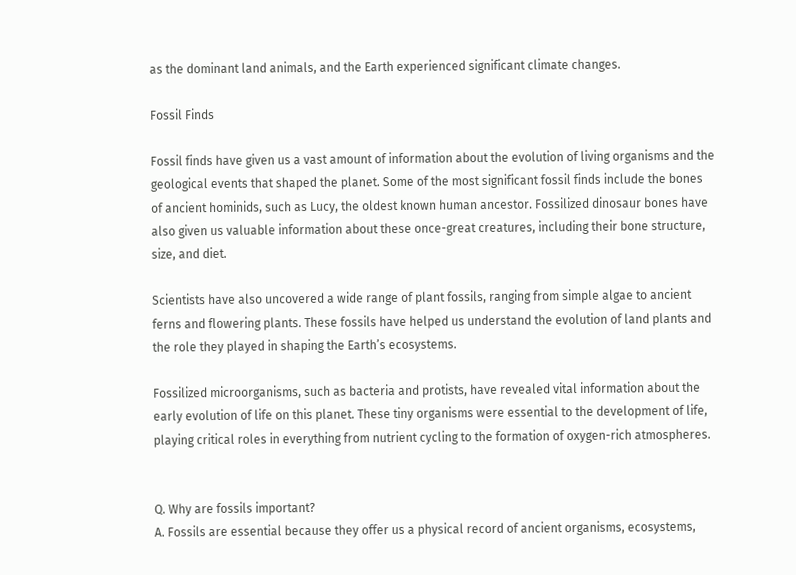as the dominant land animals, and the Earth experienced significant climate changes.

Fossil Finds

Fossil finds have given us a vast amount of information about the evolution of living organisms and the geological events that shaped the planet. Some of the most significant fossil finds include the bones of ancient hominids, such as Lucy, the oldest known human ancestor. Fossilized dinosaur bones have also given us valuable information about these once-great creatures, including their bone structure, size, and diet.

Scientists have also uncovered a wide range of plant fossils, ranging from simple algae to ancient ferns and flowering plants. These fossils have helped us understand the evolution of land plants and the role they played in shaping the Earth’s ecosystems.

Fossilized microorganisms, such as bacteria and protists, have revealed vital information about the early evolution of life on this planet. These tiny organisms were essential to the development of life, playing critical roles in everything from nutrient cycling to the formation of oxygen-rich atmospheres.


Q. Why are fossils important?
A. Fossils are essential because they offer us a physical record of ancient organisms, ecosystems,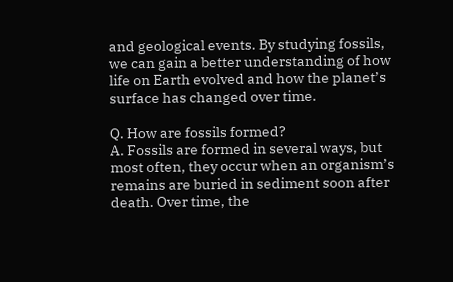and geological events. By studying fossils, we can gain a better understanding of how life on Earth evolved and how the planet’s surface has changed over time.

Q. How are fossils formed?
A. Fossils are formed in several ways, but most often, they occur when an organism’s remains are buried in sediment soon after death. Over time, the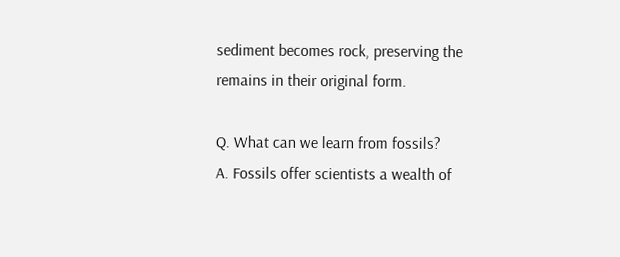sediment becomes rock, preserving the remains in their original form.

Q. What can we learn from fossils?
A. Fossils offer scientists a wealth of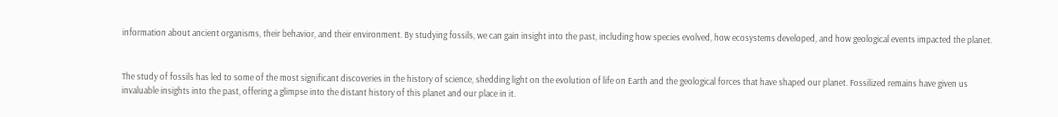information about ancient organisms, their behavior, and their environment. By studying fossils, we can gain insight into the past, including how species evolved, how ecosystems developed, and how geological events impacted the planet.


The study of fossils has led to some of the most significant discoveries in the history of science, shedding light on the evolution of life on Earth and the geological forces that have shaped our planet. Fossilized remains have given us invaluable insights into the past, offering a glimpse into the distant history of this planet and our place in it.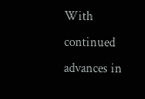With continued advances in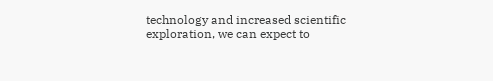technology and increased scientific exploration, we can expect to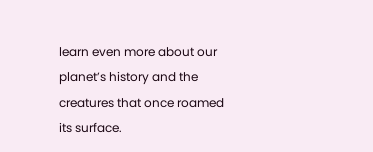learn even more about our planet’s history and the creatures that once roamed its surface.